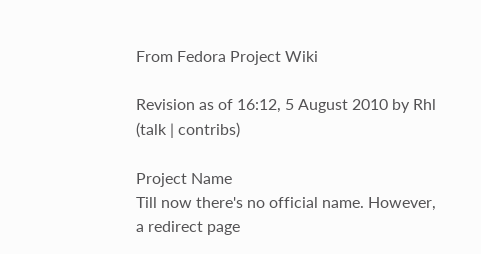From Fedora Project Wiki

Revision as of 16:12, 5 August 2010 by Rhl (talk | contribs)

Project Name
Till now there's no official name. However, a redirect page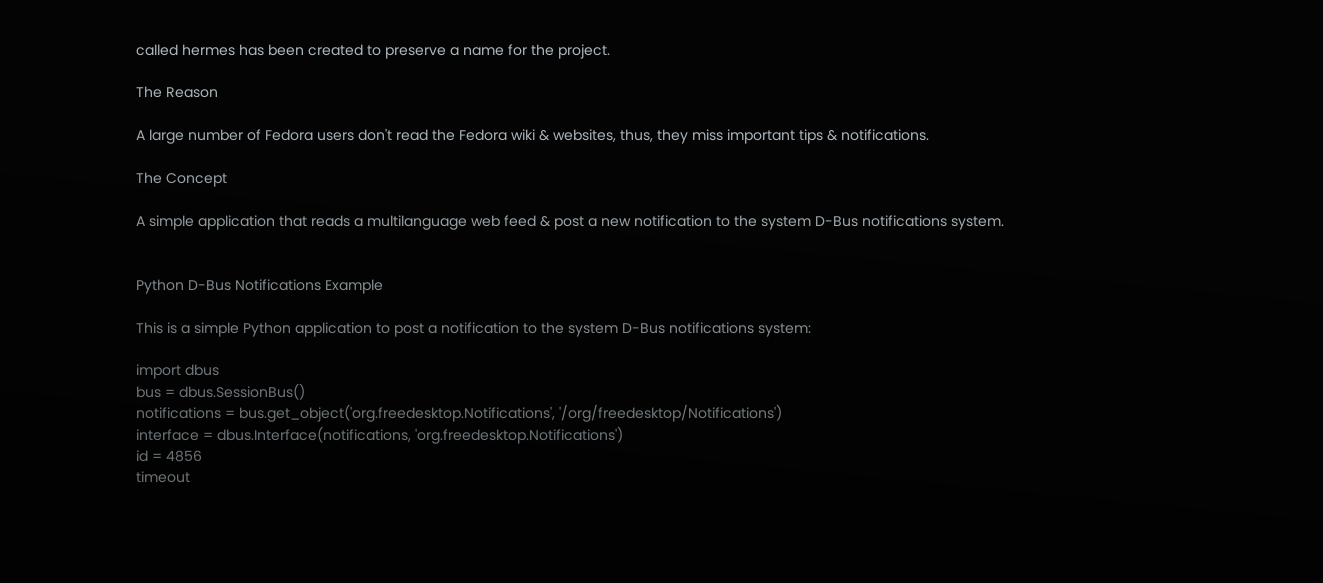called hermes has been created to preserve a name for the project.

The Reason

A large number of Fedora users don't read the Fedora wiki & websites, thus, they miss important tips & notifications.

The Concept

A simple application that reads a multilanguage web feed & post a new notification to the system D-Bus notifications system.


Python D-Bus Notifications Example

This is a simple Python application to post a notification to the system D-Bus notifications system:

import dbus
bus = dbus.SessionBus()
notifications = bus.get_object('org.freedesktop.Notifications', '/org/freedesktop/Notifications')
interface = dbus.Interface(notifications, 'org.freedesktop.Notifications')
id = 4856
timeout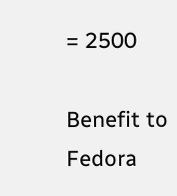= 2500

Benefit to Fedora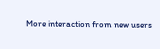More interaction from new users